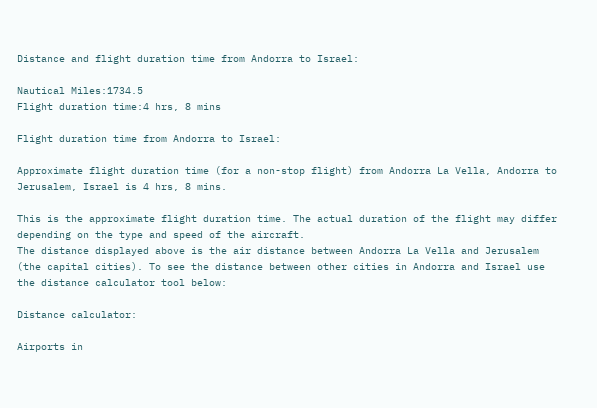Distance and flight duration time from Andorra to Israel:

Nautical Miles:1734.5
Flight duration time:4 hrs, 8 mins

Flight duration time from Andorra to Israel:

Approximate flight duration time (for a non-stop flight) from Andorra La Vella, Andorra to Jerusalem, Israel is 4 hrs, 8 mins.

This is the approximate flight duration time. The actual duration of the flight may differ depending on the type and speed of the aircraft.
The distance displayed above is the air distance between Andorra La Vella and Jerusalem (the capital cities). To see the distance between other cities in Andorra and Israel use the distance calculator tool below:

Distance calculator:

Airports in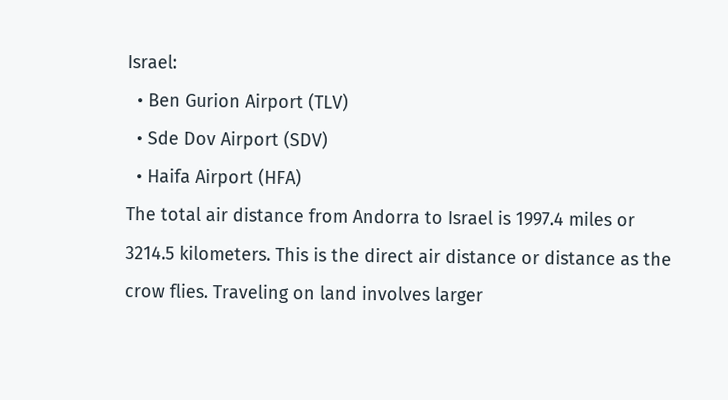Israel:
  • Ben Gurion Airport (TLV)
  • Sde Dov Airport (SDV)
  • Haifa Airport (HFA)
The total air distance from Andorra to Israel is 1997.4 miles or 3214.5 kilometers. This is the direct air distance or distance as the crow flies. Traveling on land involves larger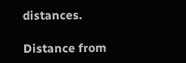distances.

Distance from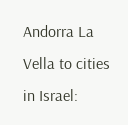Andorra La Vella to cities in Israel: